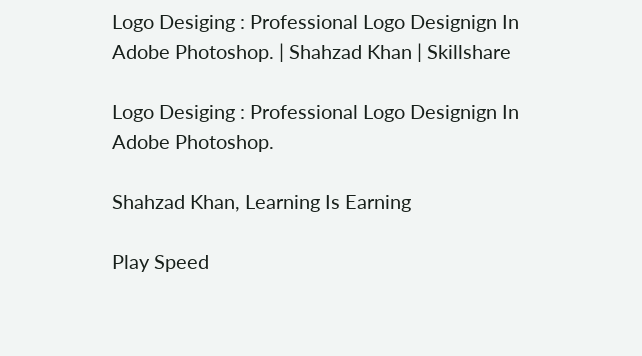Logo Desiging : Professional Logo Designign In Adobe Photoshop. | Shahzad Khan | Skillshare

Logo Desiging : Professional Logo Designign In Adobe Photoshop.

Shahzad Khan, Learning Is Earning

Play Speed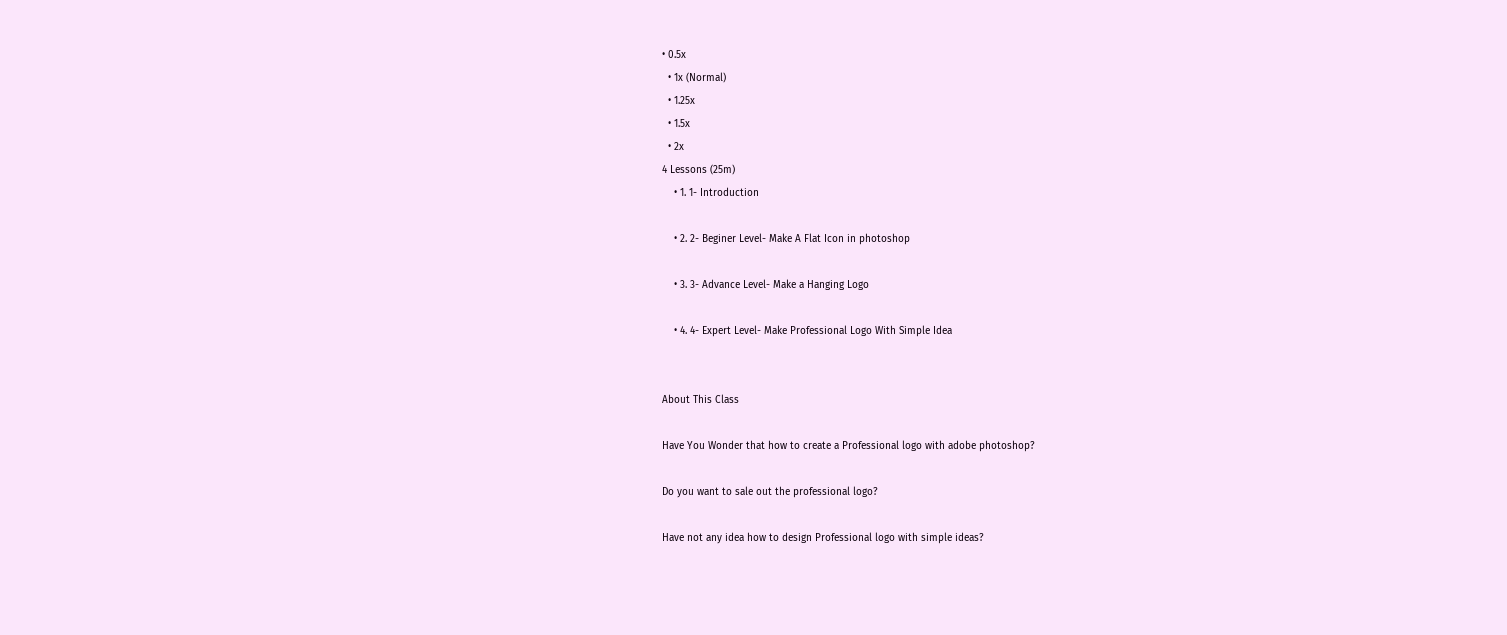• 0.5x
  • 1x (Normal)
  • 1.25x
  • 1.5x
  • 2x
4 Lessons (25m)
    • 1. 1- Introduction

    • 2. 2- Beginer Level- Make A Flat Icon in photoshop

    • 3. 3- Advance Level- Make a Hanging Logo

    • 4. 4- Expert Level- Make Professional Logo With Simple Idea


About This Class

Have You Wonder that how to create a Professional logo with adobe photoshop?

Do you want to sale out the professional logo?

Have not any idea how to design Professional logo with simple ideas?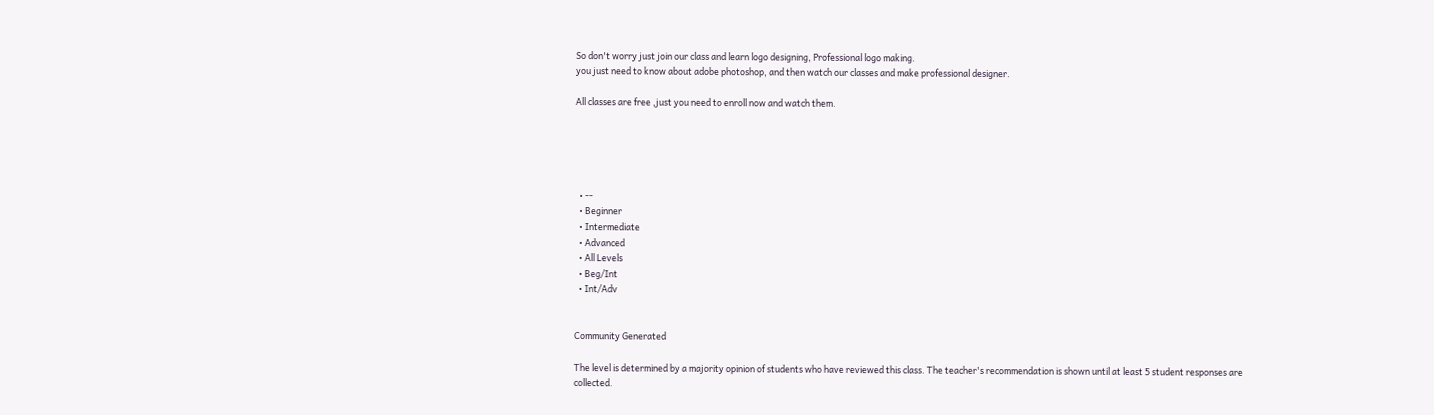So don't worry just join our class and learn logo designing, Professional logo making.
you just need to know about adobe photoshop, and then watch our classes and make professional designer.

All classes are free ,just you need to enroll now and watch them.





  • --
  • Beginner
  • Intermediate
  • Advanced
  • All Levels
  • Beg/Int
  • Int/Adv


Community Generated

The level is determined by a majority opinion of students who have reviewed this class. The teacher's recommendation is shown until at least 5 student responses are collected.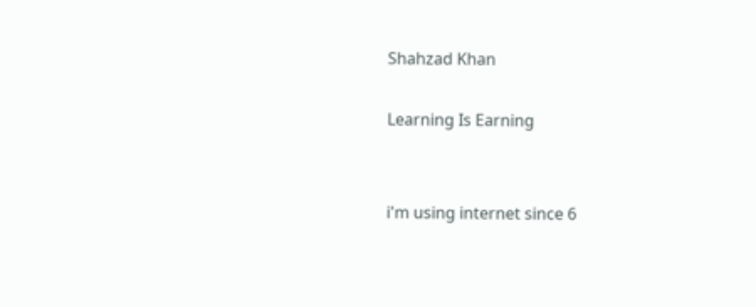Shahzad Khan

Learning Is Earning


i'm using internet since 6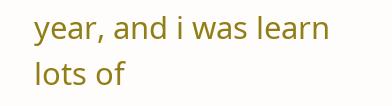year, and i was learn lots of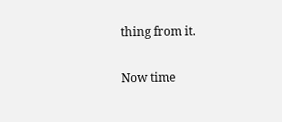thing from it.

Now time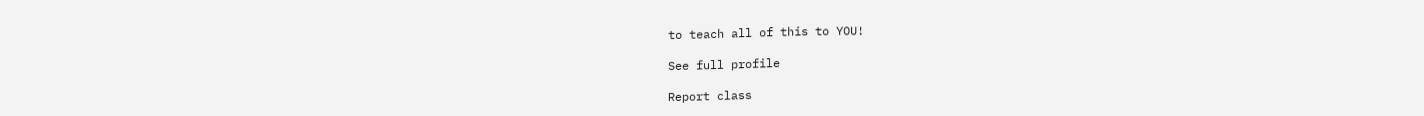to teach all of this to YOU!

See full profile

Report class